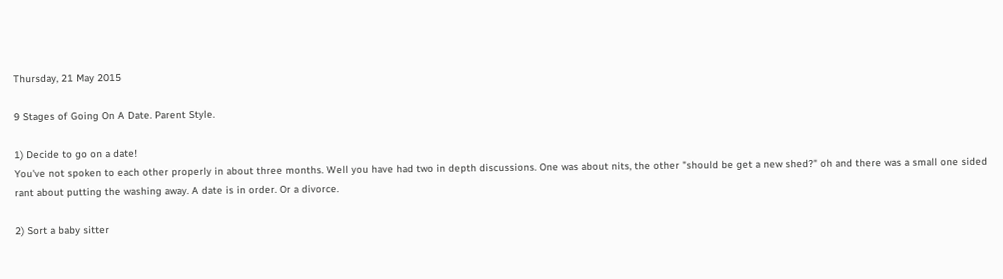Thursday, 21 May 2015

9 Stages of Going On A Date. Parent Style.

1) Decide to go on a date!
You've not spoken to each other properly in about three months. Well you have had two in depth discussions. One was about nits, the other "should be get a new shed?" oh and there was a small one sided rant about putting the washing away. A date is in order. Or a divorce.

2) Sort a baby sitter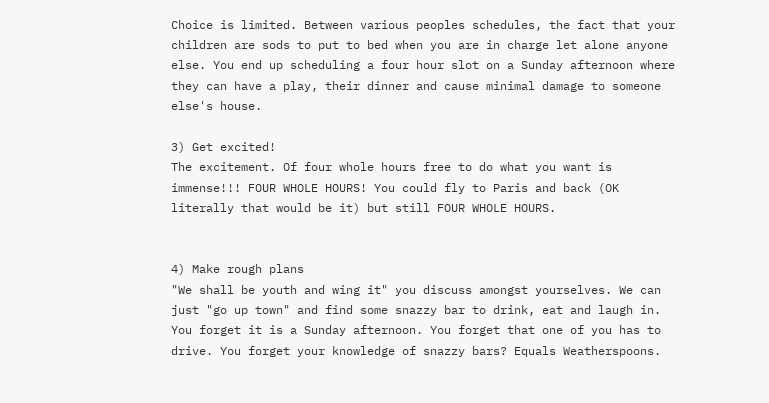Choice is limited. Between various peoples schedules, the fact that your children are sods to put to bed when you are in charge let alone anyone else. You end up scheduling a four hour slot on a Sunday afternoon where they can have a play, their dinner and cause minimal damage to someone else's house.

3) Get excited!
The excitement. Of four whole hours free to do what you want is immense!!! FOUR WHOLE HOURS! You could fly to Paris and back (OK literally that would be it) but still FOUR WHOLE HOURS.


4) Make rough plans
"We shall be youth and wing it" you discuss amongst yourselves. We can just "go up town" and find some snazzy bar to drink, eat and laugh in. You forget it is a Sunday afternoon. You forget that one of you has to drive. You forget your knowledge of snazzy bars? Equals Weatherspoons.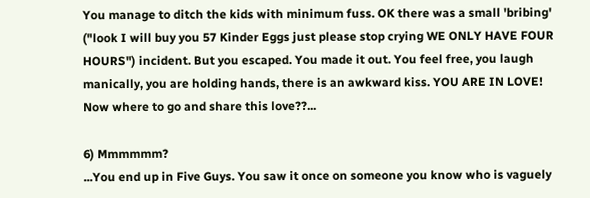You manage to ditch the kids with minimum fuss. OK there was a small 'bribing' ("look I will buy you 57 Kinder Eggs just please stop crying WE ONLY HAVE FOUR HOURS") incident. But you escaped. You made it out. You feel free, you laugh manically, you are holding hands, there is an awkward kiss. YOU ARE IN LOVE! Now where to go and share this love??...

6) Mmmmmm?
...You end up in Five Guys. You saw it once on someone you know who is vaguely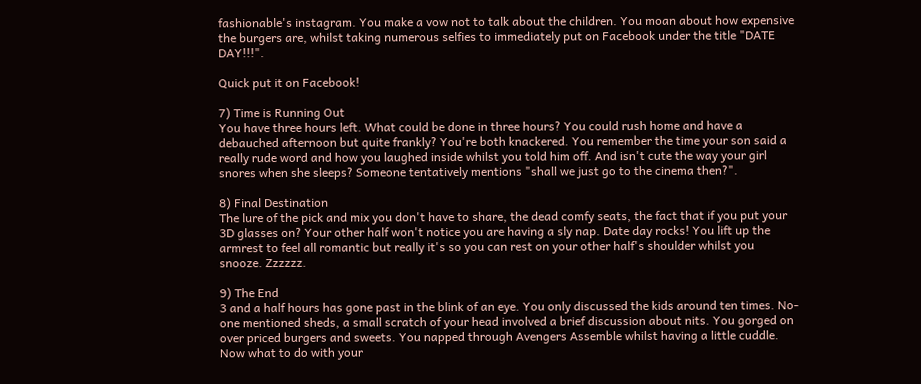fashionable's instagram. You make a vow not to talk about the children. You moan about how expensive the burgers are, whilst taking numerous selfies to immediately put on Facebook under the title "DATE DAY!!!".

Quick put it on Facebook!

7) Time is Running Out
You have three hours left. What could be done in three hours? You could rush home and have a debauched afternoon but quite frankly? You're both knackered. You remember the time your son said a really rude word and how you laughed inside whilst you told him off. And isn't cute the way your girl snores when she sleeps? Someone tentatively mentions "shall we just go to the cinema then?".

8) Final Destination
The lure of the pick and mix you don't have to share, the dead comfy seats, the fact that if you put your 3D glasses on? Your other half won't notice you are having a sly nap. Date day rocks! You lift up the armrest to feel all romantic but really it's so you can rest on your other half's shoulder whilst you snooze. Zzzzzz.

9) The End
3 and a half hours has gone past in the blink of an eye. You only discussed the kids around ten times. No-one mentioned sheds, a small scratch of your head involved a brief discussion about nits. You gorged on over priced burgers and sweets. You napped through Avengers Assemble whilst having a little cuddle. Now what to do with your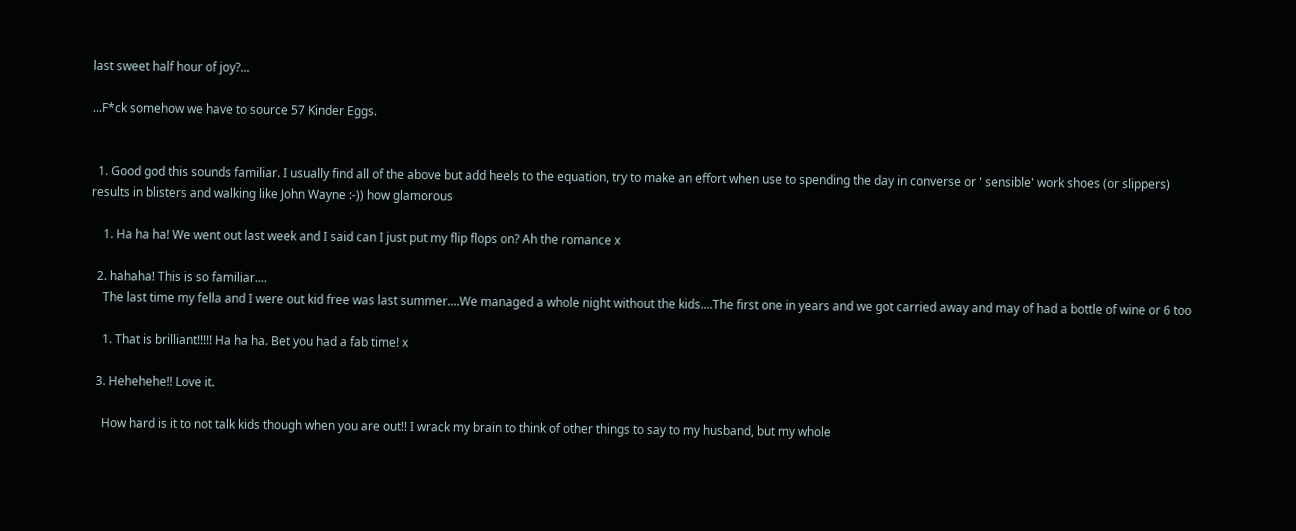last sweet half hour of joy?...

...F*ck somehow we have to source 57 Kinder Eggs.


  1. Good god this sounds familiar. I usually find all of the above but add heels to the equation, try to make an effort when use to spending the day in converse or ' sensible' work shoes (or slippers) results in blisters and walking like John Wayne :-)) how glamorous

    1. Ha ha ha! We went out last week and I said can I just put my flip flops on? Ah the romance x

  2. hahaha! This is so familiar....
    The last time my fella and I were out kid free was last summer....We managed a whole night without the kids....The first one in years and we got carried away and may of had a bottle of wine or 6 too

    1. That is brilliant!!!!! Ha ha ha. Bet you had a fab time! x

  3. Hehehehe!! Love it.

    How hard is it to not talk kids though when you are out!! I wrack my brain to think of other things to say to my husband, but my whole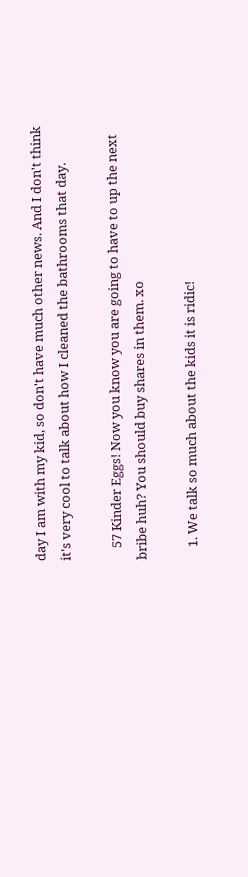day I am with my kid, so don't have much other news. And I don't think it's very cool to talk about how I cleaned the bathrooms that day.

    57 Kinder Eggs! Now you know you are going to have to up the next bribe huh? You should buy shares in them. xo

    1. We talk so much about the kids it is ridic!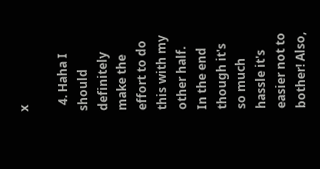x

  4. Haha I should definitely make the effort to do this with my other half. In the end though it's so much hassle it's easier not to bother! Also,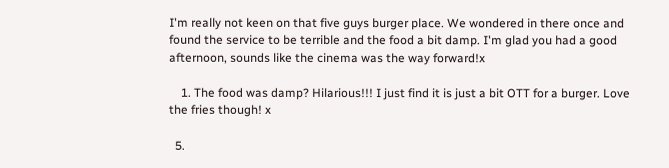I'm really not keen on that five guys burger place. We wondered in there once and found the service to be terrible and the food a bit damp. I'm glad you had a good afternoon, sounds like the cinema was the way forward!x

    1. The food was damp? Hilarious!!! I just find it is just a bit OTT for a burger. Love the fries though! x

  5.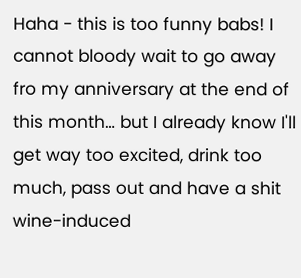Haha - this is too funny babs! I cannot bloody wait to go away fro my anniversary at the end of this month… but I already know I'll get way too excited, drink too much, pass out and have a shit wine-induced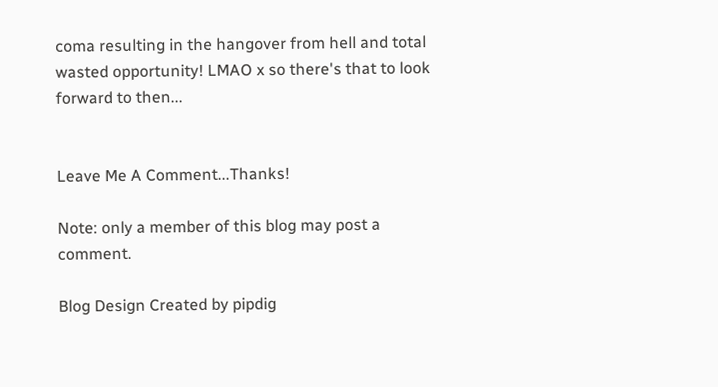coma resulting in the hangover from hell and total wasted opportunity! LMAO x so there's that to look forward to then...


Leave Me A Comment...Thanks!

Note: only a member of this blog may post a comment.

Blog Design Created by pipdig